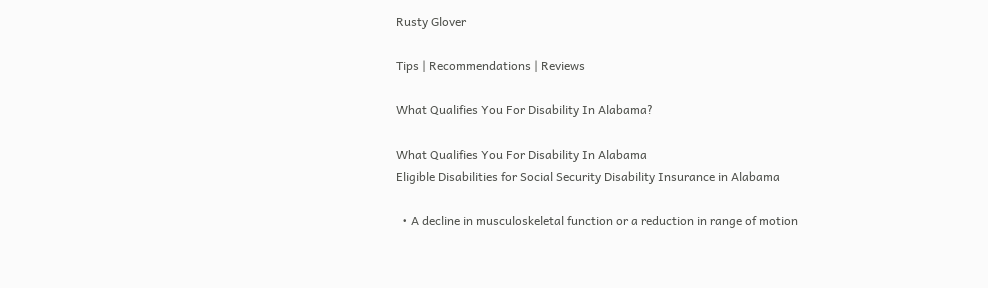Rusty Glover

Tips | Recommendations | Reviews

What Qualifies You For Disability In Alabama?

What Qualifies You For Disability In Alabama
Eligible Disabilities for Social Security Disability Insurance in Alabama

  • A decline in musculoskeletal function or a reduction in range of motion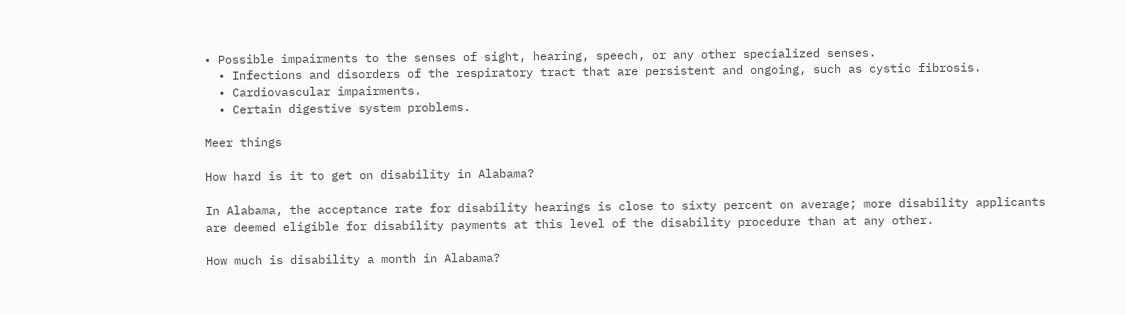• Possible impairments to the senses of sight, hearing, speech, or any other specialized senses.
  • Infections and disorders of the respiratory tract that are persistent and ongoing, such as cystic fibrosis.
  • Cardiovascular impairments.
  • Certain digestive system problems.

Meer things

How hard is it to get on disability in Alabama?

In Alabama, the acceptance rate for disability hearings is close to sixty percent on average; more disability applicants are deemed eligible for disability payments at this level of the disability procedure than at any other.

How much is disability a month in Alabama?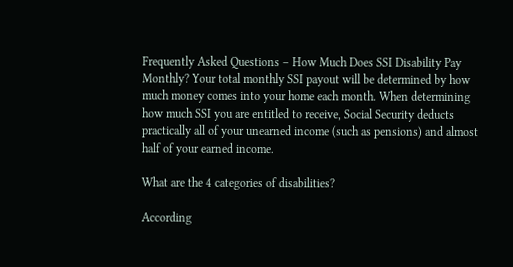Frequently Asked Questions – How Much Does SSI Disability Pay Monthly? Your total monthly SSI payout will be determined by how much money comes into your home each month. When determining how much SSI you are entitled to receive, Social Security deducts practically all of your unearned income (such as pensions) and almost half of your earned income.

What are the 4 categories of disabilities?

According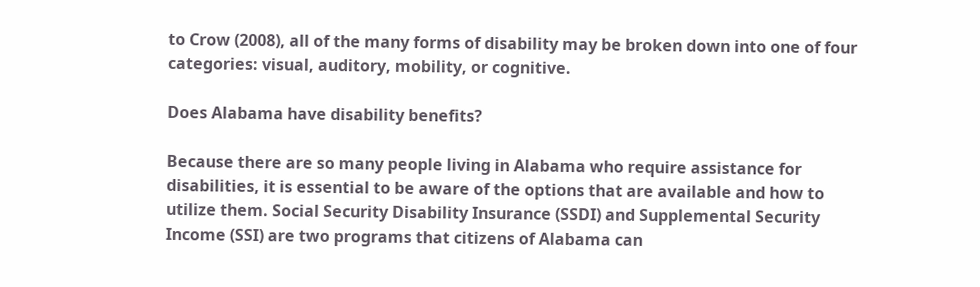to Crow (2008), all of the many forms of disability may be broken down into one of four categories: visual, auditory, mobility, or cognitive.

Does Alabama have disability benefits?

Because there are so many people living in Alabama who require assistance for disabilities, it is essential to be aware of the options that are available and how to utilize them. Social Security Disability Insurance (SSDI) and Supplemental Security Income (SSI) are two programs that citizens of Alabama can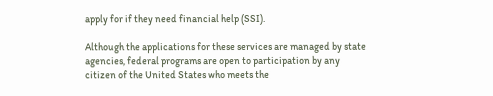apply for if they need financial help (SSI).

Although the applications for these services are managed by state agencies, federal programs are open to participation by any citizen of the United States who meets the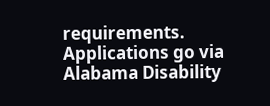requirements. Applications go via Alabama Disability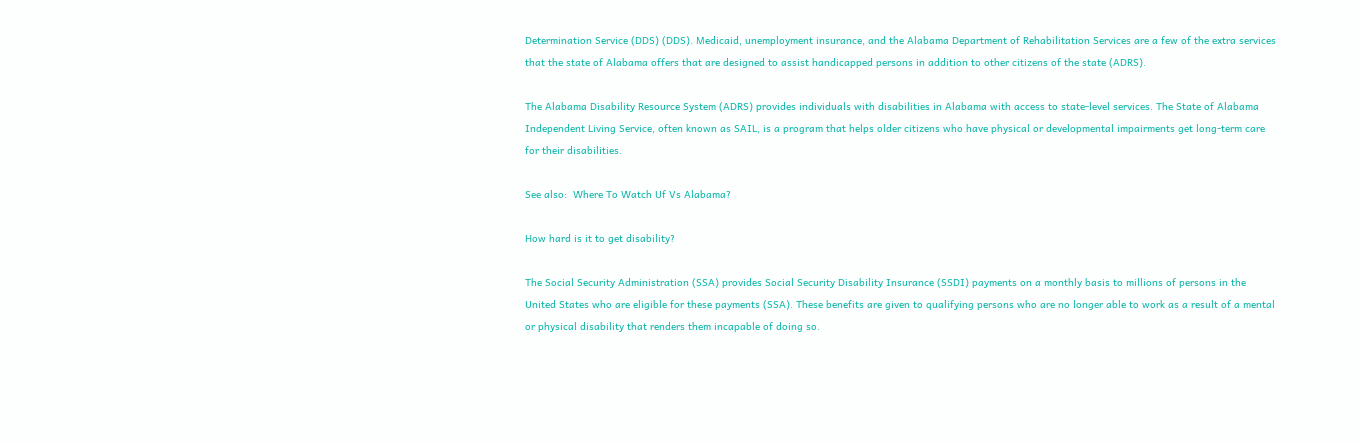Determination Service (DDS) (DDS). Medicaid, unemployment insurance, and the Alabama Department of Rehabilitation Services are a few of the extra services that the state of Alabama offers that are designed to assist handicapped persons in addition to other citizens of the state (ADRS).

The Alabama Disability Resource System (ADRS) provides individuals with disabilities in Alabama with access to state-level services. The State of Alabama Independent Living Service, often known as SAIL, is a program that helps older citizens who have physical or developmental impairments get long-term care for their disabilities.

See also:  Where To Watch Uf Vs Alabama?

How hard is it to get disability?

The Social Security Administration (SSA) provides Social Security Disability Insurance (SSDI) payments on a monthly basis to millions of persons in the United States who are eligible for these payments (SSA). These benefits are given to qualifying persons who are no longer able to work as a result of a mental or physical disability that renders them incapable of doing so.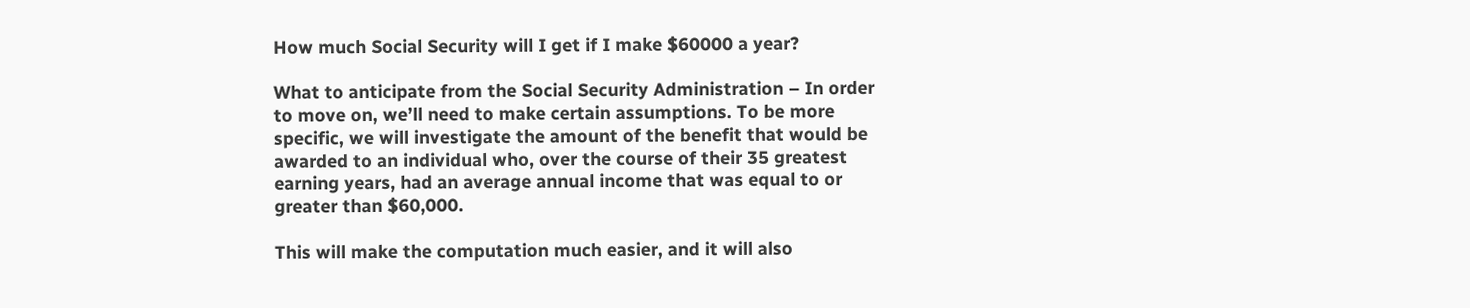How much Social Security will I get if I make $60000 a year?

What to anticipate from the Social Security Administration – In order to move on, we’ll need to make certain assumptions. To be more specific, we will investigate the amount of the benefit that would be awarded to an individual who, over the course of their 35 greatest earning years, had an average annual income that was equal to or greater than $60,000.

This will make the computation much easier, and it will also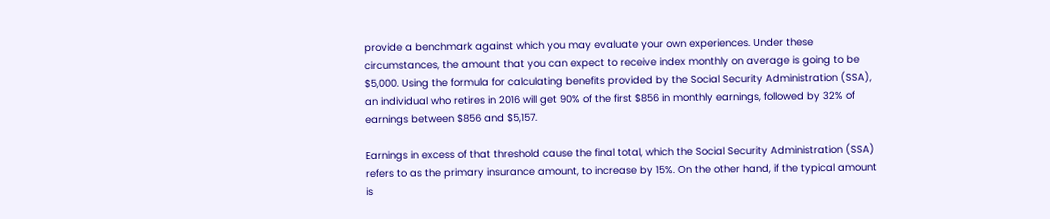provide a benchmark against which you may evaluate your own experiences. Under these circumstances, the amount that you can expect to receive index monthly on average is going to be $5,000. Using the formula for calculating benefits provided by the Social Security Administration (SSA), an individual who retires in 2016 will get 90% of the first $856 in monthly earnings, followed by 32% of earnings between $856 and $5,157.

Earnings in excess of that threshold cause the final total, which the Social Security Administration (SSA) refers to as the primary insurance amount, to increase by 15%. On the other hand, if the typical amount is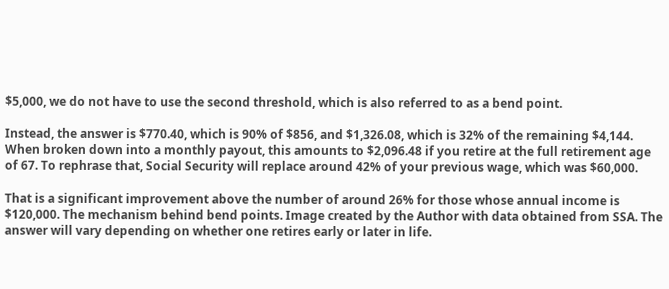$5,000, we do not have to use the second threshold, which is also referred to as a bend point.

Instead, the answer is $770.40, which is 90% of $856, and $1,326.08, which is 32% of the remaining $4,144. When broken down into a monthly payout, this amounts to $2,096.48 if you retire at the full retirement age of 67. To rephrase that, Social Security will replace around 42% of your previous wage, which was $60,000.

That is a significant improvement above the number of around 26% for those whose annual income is $120,000. The mechanism behind bend points. Image created by the Author with data obtained from SSA. The answer will vary depending on whether one retires early or later in life.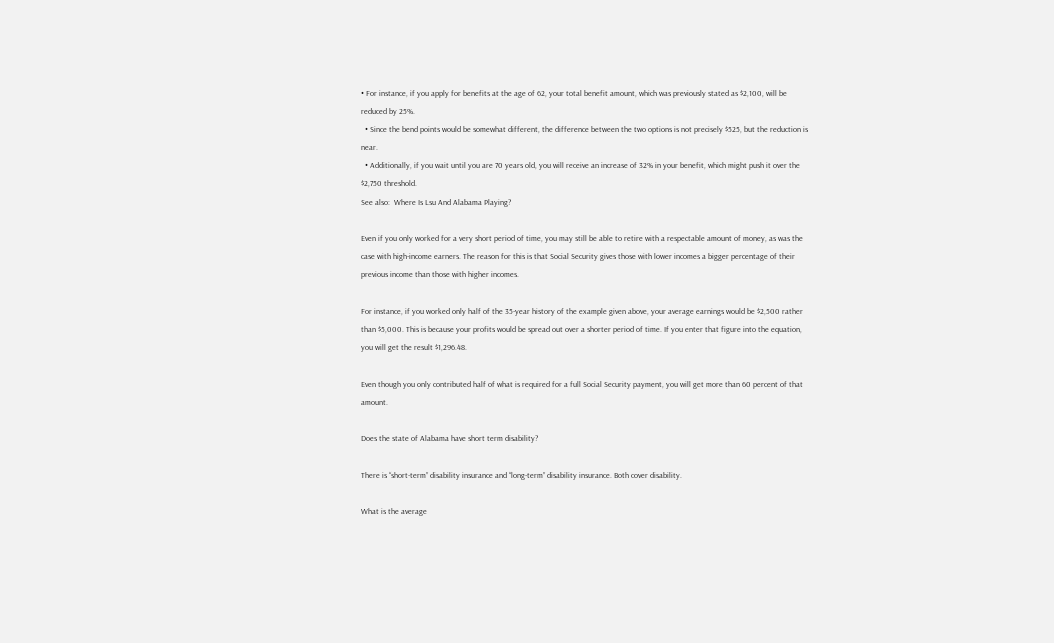• For instance, if you apply for benefits at the age of 62, your total benefit amount, which was previously stated as $2,100, will be reduced by 25%.
  • Since the bend points would be somewhat different, the difference between the two options is not precisely $525, but the reduction is near.
  • Additionally, if you wait until you are 70 years old, you will receive an increase of 32% in your benefit, which might push it over the $2,750 threshold.
See also:  Where Is Lsu And Alabama Playing?

Even if you only worked for a very short period of time, you may still be able to retire with a respectable amount of money, as was the case with high-income earners. The reason for this is that Social Security gives those with lower incomes a bigger percentage of their previous income than those with higher incomes.

For instance, if you worked only half of the 35-year history of the example given above, your average earnings would be $2,500 rather than $5,000. This is because your profits would be spread out over a shorter period of time. If you enter that figure into the equation, you will get the result $1,296.48.

Even though you only contributed half of what is required for a full Social Security payment, you will get more than 60 percent of that amount.

Does the state of Alabama have short term disability?

There is “short-term” disability insurance and “long-term” disability insurance. Both cover disability.

What is the average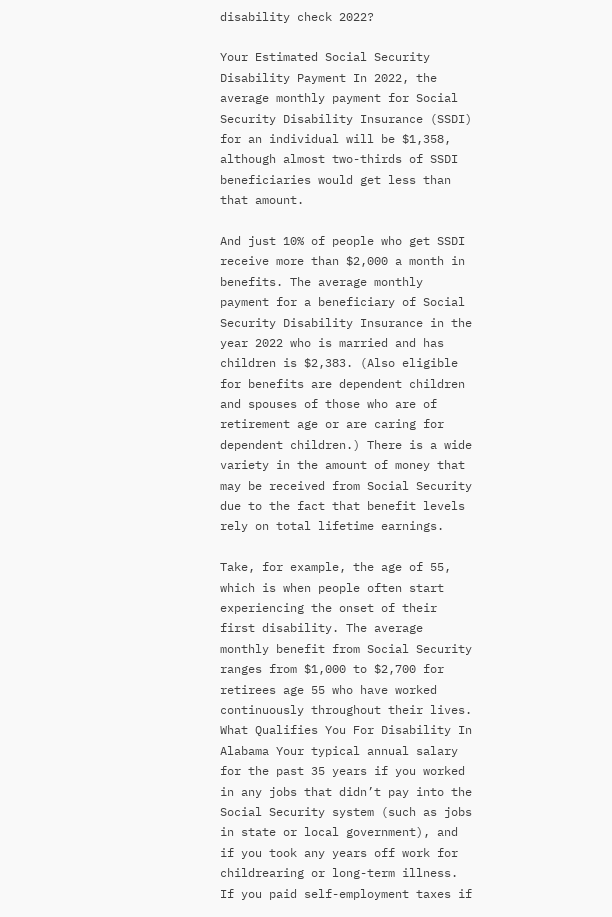disability check 2022?

Your Estimated Social Security Disability Payment In 2022, the average monthly payment for Social Security Disability Insurance (SSDI) for an individual will be $1,358, although almost two-thirds of SSDI beneficiaries would get less than that amount.

And just 10% of people who get SSDI receive more than $2,000 a month in benefits. The average monthly payment for a beneficiary of Social Security Disability Insurance in the year 2022 who is married and has children is $2,383. (Also eligible for benefits are dependent children and spouses of those who are of retirement age or are caring for dependent children.) There is a wide variety in the amount of money that may be received from Social Security due to the fact that benefit levels rely on total lifetime earnings.

Take, for example, the age of 55, which is when people often start experiencing the onset of their first disability. The average monthly benefit from Social Security ranges from $1,000 to $2,700 for retirees age 55 who have worked continuously throughout their lives. What Qualifies You For Disability In Alabama Your typical annual salary for the past 35 years if you worked in any jobs that didn’t pay into the Social Security system (such as jobs in state or local government), and if you took any years off work for childrearing or long-term illness. If you paid self-employment taxes if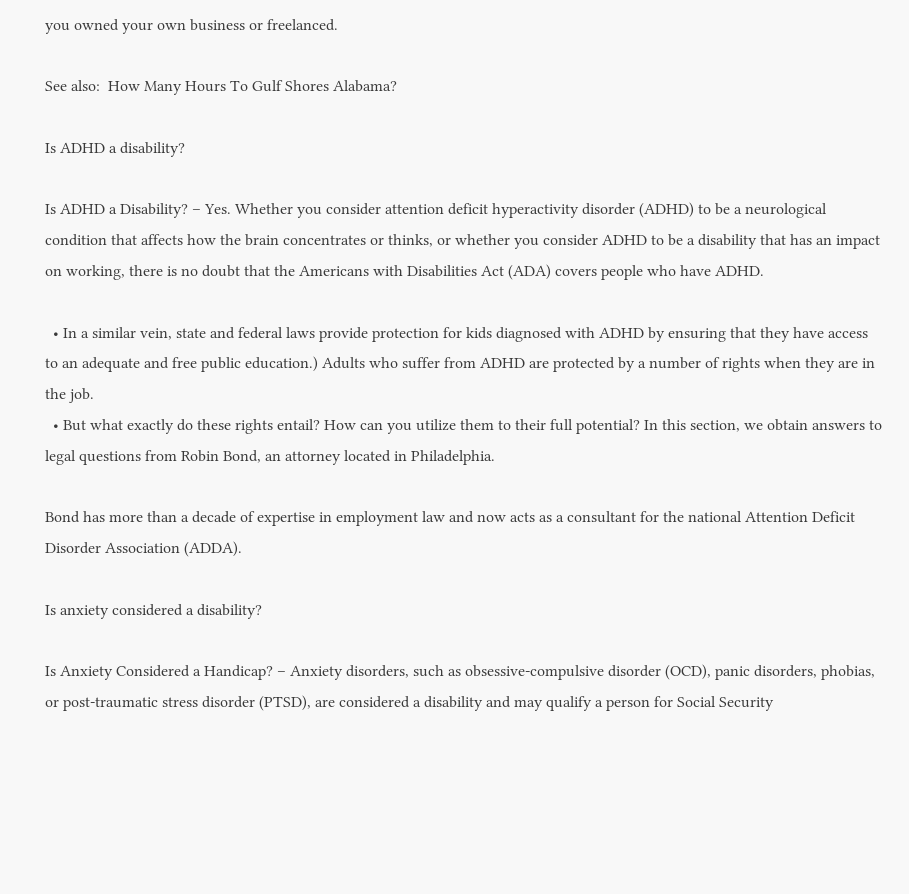you owned your own business or freelanced.

See also:  How Many Hours To Gulf Shores Alabama?

Is ADHD a disability?

Is ADHD a Disability? – Yes. Whether you consider attention deficit hyperactivity disorder (ADHD) to be a neurological condition that affects how the brain concentrates or thinks, or whether you consider ADHD to be a disability that has an impact on working, there is no doubt that the Americans with Disabilities Act (ADA) covers people who have ADHD.

  • In a similar vein, state and federal laws provide protection for kids diagnosed with ADHD by ensuring that they have access to an adequate and free public education.) Adults who suffer from ADHD are protected by a number of rights when they are in the job.
  • But what exactly do these rights entail? How can you utilize them to their full potential? In this section, we obtain answers to legal questions from Robin Bond, an attorney located in Philadelphia.

Bond has more than a decade of expertise in employment law and now acts as a consultant for the national Attention Deficit Disorder Association (ADDA).

Is anxiety considered a disability?

Is Anxiety Considered a Handicap? – Anxiety disorders, such as obsessive-compulsive disorder (OCD), panic disorders, phobias, or post-traumatic stress disorder (PTSD), are considered a disability and may qualify a person for Social Security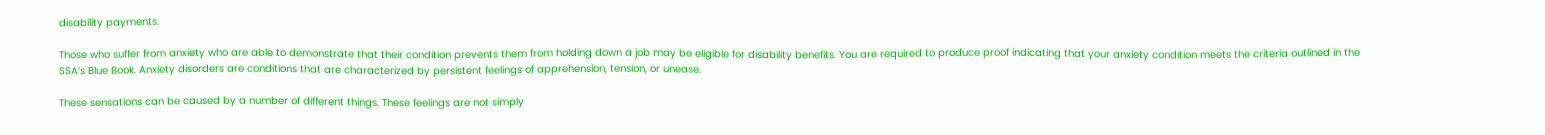disability payments.

Those who suffer from anxiety who are able to demonstrate that their condition prevents them from holding down a job may be eligible for disability benefits. You are required to produce proof indicating that your anxiety condition meets the criteria outlined in the SSA’s Blue Book. Anxiety disorders are conditions that are characterized by persistent feelings of apprehension, tension, or unease.

These sensations can be caused by a number of different things. These feelings are not simply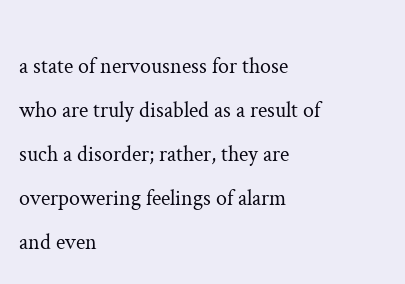a state of nervousness for those who are truly disabled as a result of such a disorder; rather, they are overpowering feelings of alarm and even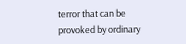terror that can be provoked by ordinary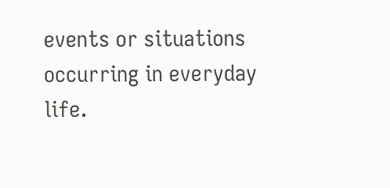events or situations occurring in everyday life.